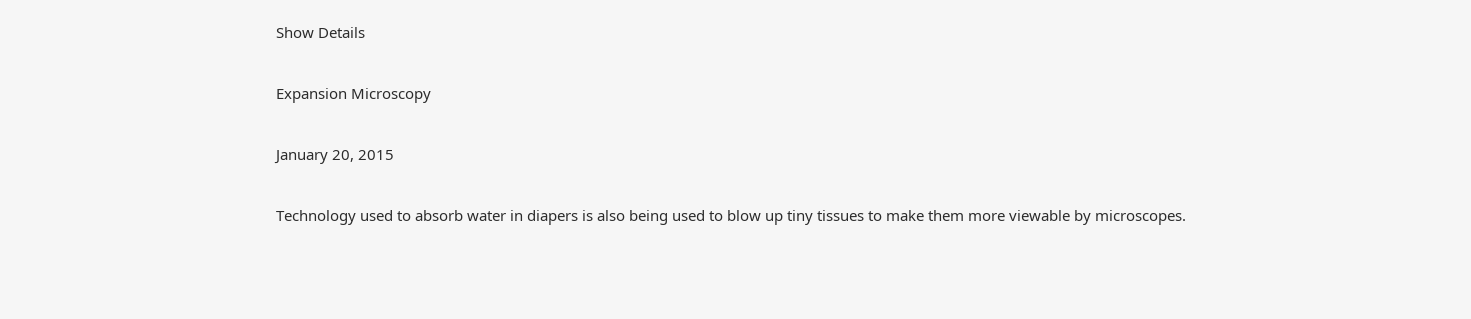Show Details

Expansion Microscopy

January 20, 2015

Technology used to absorb water in diapers is also being used to blow up tiny tissues to make them more viewable by microscopes.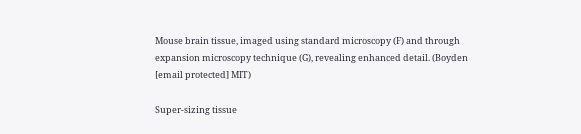Mouse brain tissue, imaged using standard microscopy (F) and through expansion microscopy technique (G), revealing enhanced detail. (Boyden [email protected] MIT)

Super-sizing tissue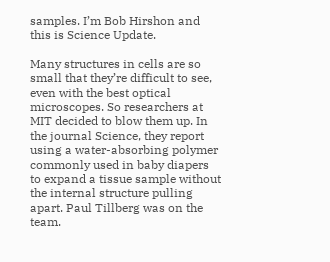samples. I’m Bob Hirshon and this is Science Update.

Many structures in cells are so small that they’re difficult to see, even with the best optical microscopes. So researchers at MIT decided to blow them up. In the journal Science, they report using a water-absorbing polymer commonly used in baby diapers to expand a tissue sample without the internal structure pulling apart. Paul Tillberg was on the team.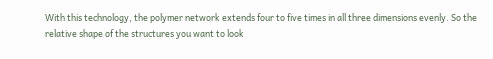With this technology, the polymer network extends four to five times in all three dimensions evenly. So the relative shape of the structures you want to look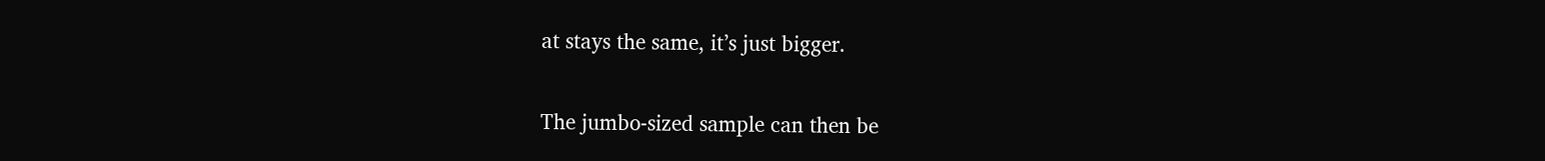at stays the same, it’s just bigger.


The jumbo-sized sample can then be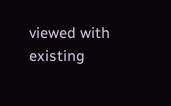viewed with existing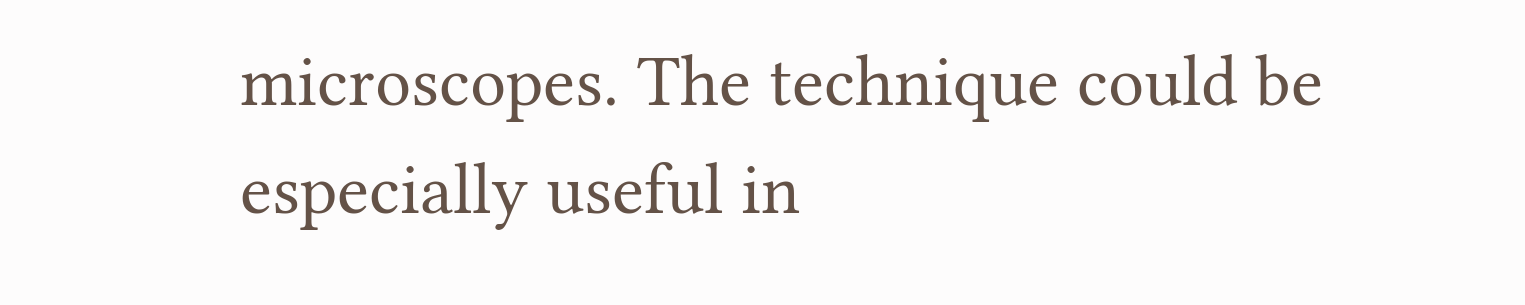microscopes. The technique could be especially useful in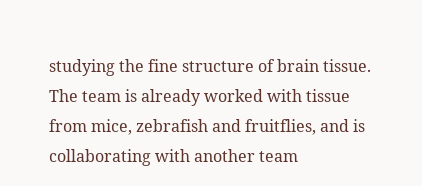studying the fine structure of brain tissue. The team is already worked with tissue from mice, zebrafish and fruitflies, and is collaborating with another team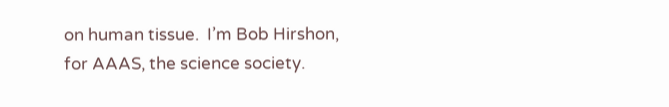on human tissue.  I’m Bob Hirshon, for AAAS, the science society.